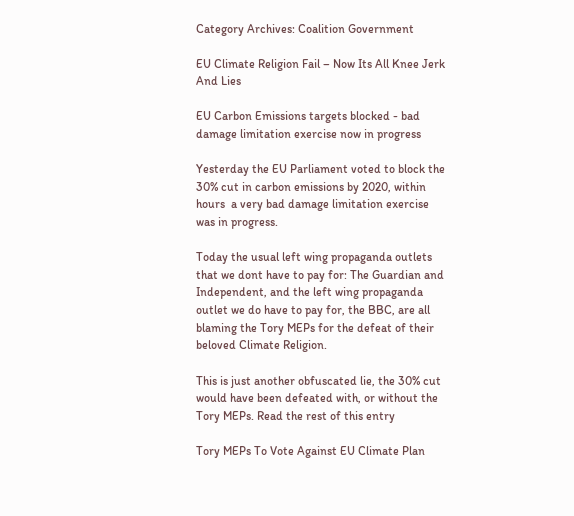Category Archives: Coalition Government

EU Climate Religion Fail – Now Its All Knee Jerk And Lies

EU Carbon Emissions targets blocked - bad damage limitation exercise now in progress

Yesterday the EU Parliament voted to block the 30% cut in carbon emissions by 2020, within hours  a very bad damage limitation exercise was in progress.

Today the usual left wing propaganda outlets that we dont have to pay for: The Guardian and Independent, and the left wing propaganda outlet we do have to pay for, the BBC, are all blaming the Tory MEPs for the defeat of their beloved Climate Religion.

This is just another obfuscated lie, the 30% cut would have been defeated with, or without the Tory MEPs. Read the rest of this entry

Tory MEPs To Vote Against EU Climate Plan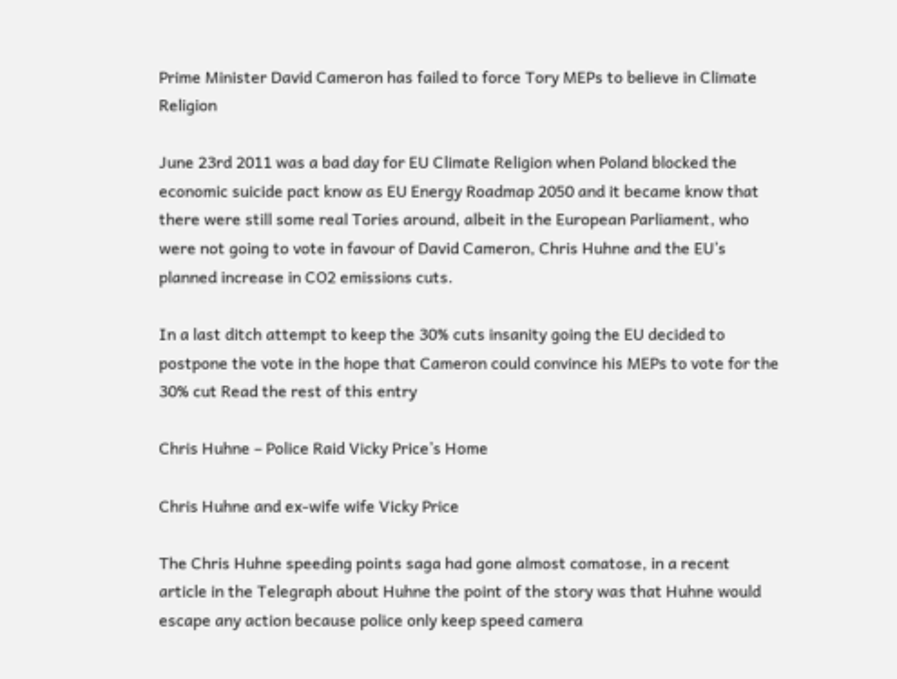Prime Minister David Cameron has failed to force Tory MEPs to believe in Climate Religion

June 23rd 2011 was a bad day for EU Climate Religion when Poland blocked the economic suicide pact know as EU Energy Roadmap 2050 and it became know that there were still some real Tories around, albeit in the European Parliament, who were not going to vote in favour of David Cameron, Chris Huhne and the EU’s planned increase in CO2 emissions cuts.

In a last ditch attempt to keep the 30% cuts insanity going the EU decided to postpone the vote in the hope that Cameron could convince his MEPs to vote for the 30% cut Read the rest of this entry

Chris Huhne – Police Raid Vicky Price’s Home

Chris Huhne and ex-wife wife Vicky Price

The Chris Huhne speeding points saga had gone almost comatose, in a recent article in the Telegraph about Huhne the point of the story was that Huhne would escape any action because police only keep speed camera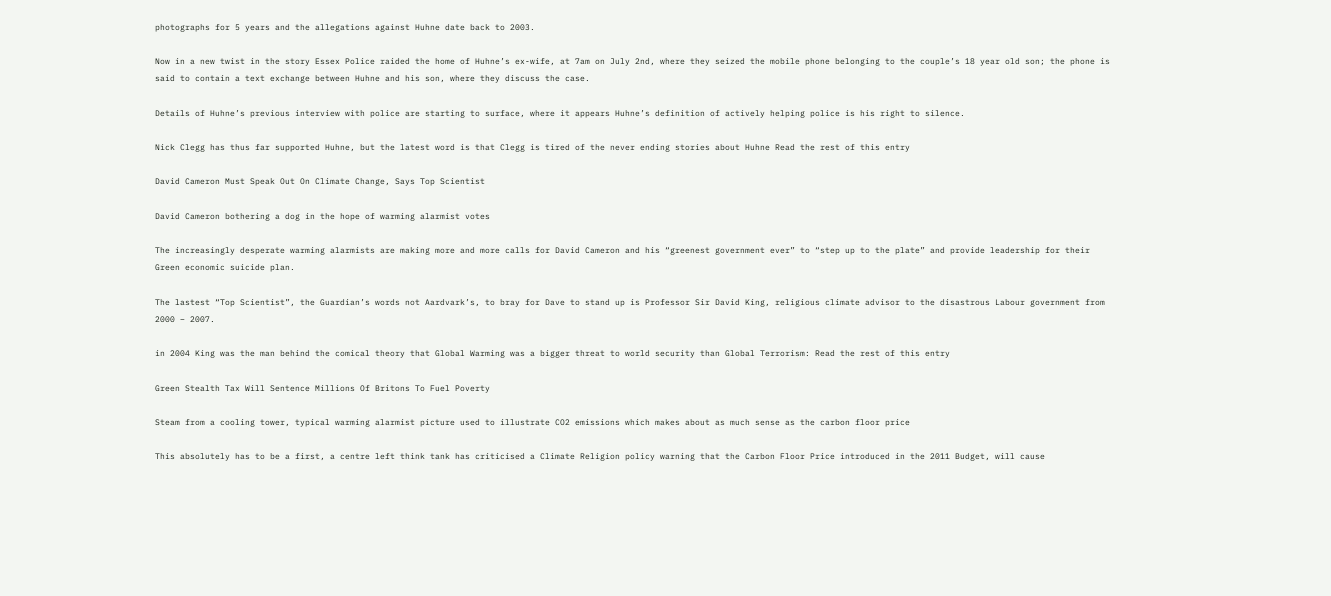photographs for 5 years and the allegations against Huhne date back to 2003.

Now in a new twist in the story Essex Police raided the home of Huhne’s ex-wife, at 7am on July 2nd, where they seized the mobile phone belonging to the couple’s 18 year old son; the phone is said to contain a text exchange between Huhne and his son, where they discuss the case.

Details of Huhne’s previous interview with police are starting to surface, where it appears Huhne’s definition of actively helping police is his right to silence.

Nick Clegg has thus far supported Huhne, but the latest word is that Clegg is tired of the never ending stories about Huhne Read the rest of this entry

David Cameron Must Speak Out On Climate Change, Says Top Scientist

David Cameron bothering a dog in the hope of warming alarmist votes

The increasingly desperate warming alarmists are making more and more calls for David Cameron and his “greenest government ever” to “step up to the plate” and provide leadership for their Green economic suicide plan.

The lastest “Top Scientist”, the Guardian’s words not Aardvark’s, to bray for Dave to stand up is Professor Sir David King, religious climate advisor to the disastrous Labour government from 2000 – 2007.

in 2004 King was the man behind the comical theory that Global Warming was a bigger threat to world security than Global Terrorism: Read the rest of this entry

Green Stealth Tax Will Sentence Millions Of Britons To Fuel Poverty

Steam from a cooling tower, typical warming alarmist picture used to illustrate CO2 emissions which makes about as much sense as the carbon floor price

This absolutely has to be a first, a centre left think tank has criticised a Climate Religion policy warning that the Carbon Floor Price introduced in the 2011 Budget, will cause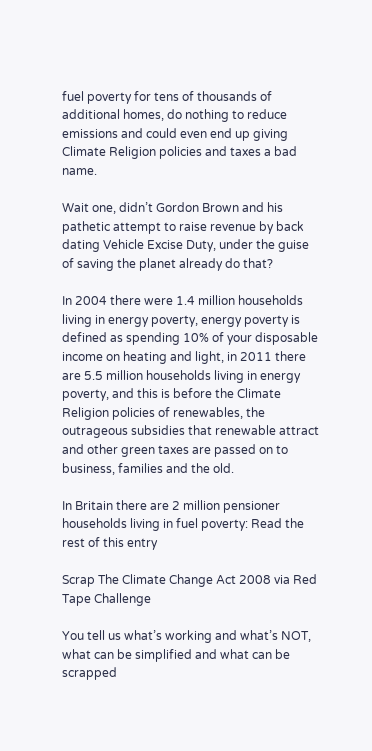fuel poverty for tens of thousands of additional homes, do nothing to reduce emissions and could even end up giving Climate Religion policies and taxes a bad name.

Wait one, didn’t Gordon Brown and his pathetic attempt to raise revenue by back dating Vehicle Excise Duty, under the guise of saving the planet already do that?

In 2004 there were 1.4 million households living in energy poverty, energy poverty is defined as spending 10% of your disposable income on heating and light, in 2011 there are 5.5 million households living in energy poverty, and this is before the Climate Religion policies of renewables, the outrageous subsidies that renewable attract and other green taxes are passed on to business, families and the old.

In Britain there are 2 million pensioner households living in fuel poverty: Read the rest of this entry

Scrap The Climate Change Act 2008 via Red Tape Challenge

You tell us what’s working and what’s NOT, what can be simplified and what can be scrapped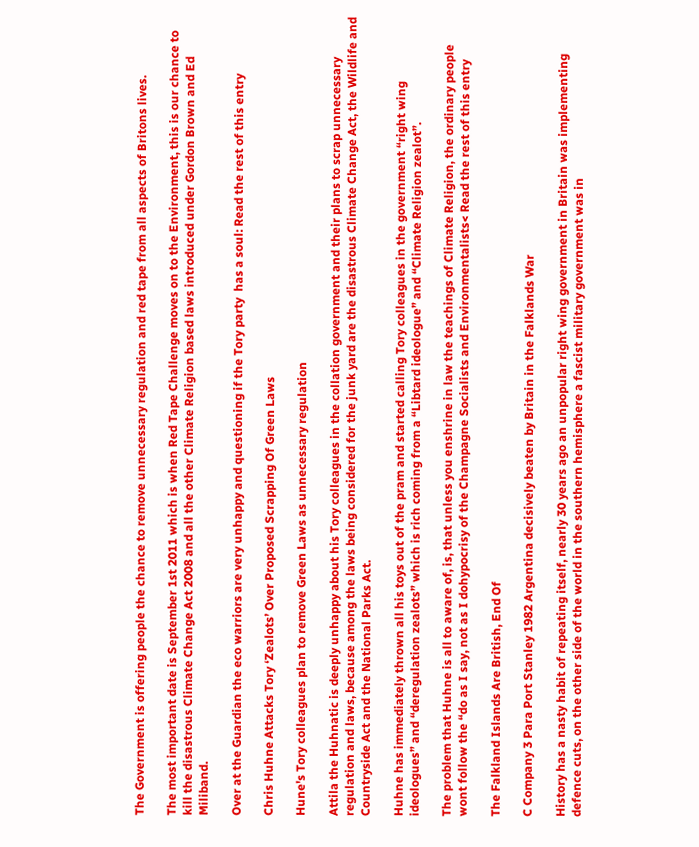The Government is offering people the chance to remove unnecessary regulation and red tape from all aspects of Britons lives.

The most important date is September 1st 2011 which is when Red Tape Challenge moves on to the Environment, this is our chance to kill the disastrous Climate Change Act 2008 and all the other Climate Religion based laws introduced under Gordon Brown and Ed Miliband.

Over at the Guardian the eco warriors are very unhappy and questioning if the Tory party  has a soul: Read the rest of this entry

Chris Huhne Attacks Tory ‘Zealots’ Over Proposed Scrapping Of Green Laws

Hune's Tory colleagues plan to remove Green Laws as unnecessary regulation

Attila the Huhnatic is deeply unhappy about his Tory colleagues in the collation government and their plans to scrap unnecessary regulation and laws, because among the laws being considered for the junk yard are the disastrous Climate Change Act, the Wildlife and Countryside Act and the National Parks Act.

Huhne has immediately thrown all his toys out of the pram and started calling Tory colleagues in the government “right wing ideologues” and “deregulation zealots” which is rich coming from a “Libtard ideologue” and “Climate Religion zealot”.

The problem that Huhne is all to aware of, is, that unless you enshrine in law the teachings of Climate Religion, the ordinary people wont follow the “do as I say, not as I dohypocrisy of the Champagne Socialists and Environmentalists< Read the rest of this entry

The Falkland Islands Are British, End Of

C Company 3 Para Port Stanley 1982 Argentina decisively beaten by Britain in the Falklands War

History has a nasty habit of repeating itself, nearly 30 years ago an unpopular right wing government in Britain was implementing defence cuts, on the other side of the world in the southern hemisphere a fascist military government was in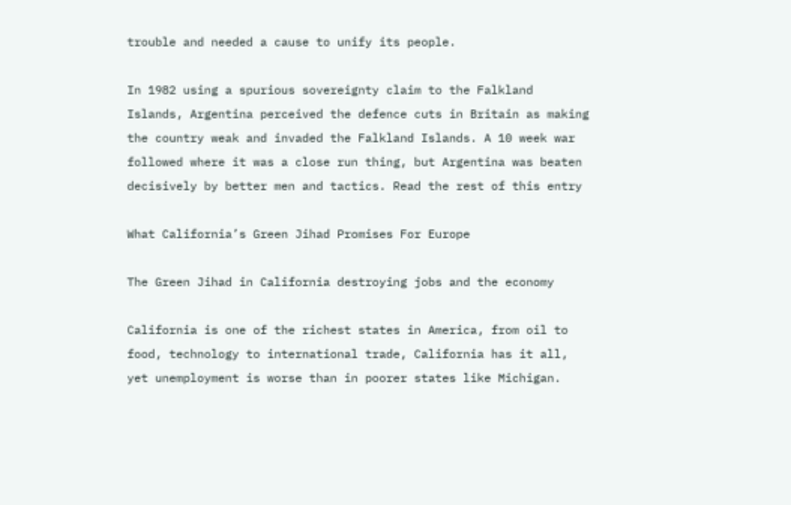trouble and needed a cause to unify its people.

In 1982 using a spurious sovereignty claim to the Falkland Islands, Argentina perceived the defence cuts in Britain as making the country weak and invaded the Falkland Islands. A 10 week war followed where it was a close run thing, but Argentina was beaten decisively by better men and tactics. Read the rest of this entry

What California’s Green Jihad Promises For Europe

The Green Jihad in California destroying jobs and the economy

California is one of the richest states in America, from oil to food, technology to international trade, California has it all, yet unemployment is worse than in poorer states like Michigan.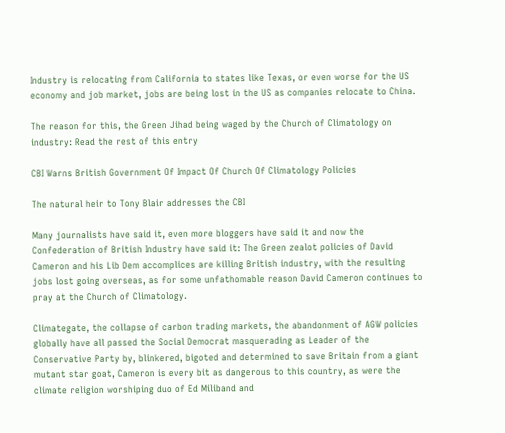Industry is relocating from California to states like Texas, or even worse for the US economy and job market, jobs are being lost in the US as companies relocate to China.

The reason for this, the Green Jihad being waged by the Church of Climatology on industry: Read the rest of this entry

CBI Warns British Government Of Impact Of Church Of Climatology Policies

The natural heir to Tony Blair addresses the CBI

Many journalists have said it, even more bloggers have said it and now the Confederation of British Industry have said it: The Green zealot policies of David Cameron and his Lib Dem accomplices are killing British industry, with the resulting jobs lost going overseas, as for some unfathomable reason David Cameron continues to pray at the Church of Climatology.

Climategate, the collapse of carbon trading markets, the abandonment of AGW policies globally have all passed the Social Democrat masquerading as Leader of the Conservative Party by, blinkered, bigoted and determined to save Britain from a giant mutant star goat, Cameron is every bit as dangerous to this country, as were the climate religion worshiping duo of Ed Miliband and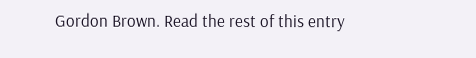Gordon Brown. Read the rest of this entry